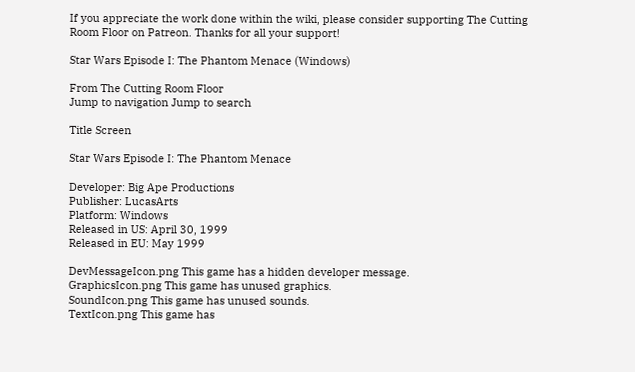If you appreciate the work done within the wiki, please consider supporting The Cutting Room Floor on Patreon. Thanks for all your support!

Star Wars Episode I: The Phantom Menace (Windows)

From The Cutting Room Floor
Jump to navigation Jump to search

Title Screen

Star Wars Episode I: The Phantom Menace

Developer: Big Ape Productions
Publisher: LucasArts
Platform: Windows
Released in US: April 30, 1999
Released in EU: May 1999

DevMessageIcon.png This game has a hidden developer message.
GraphicsIcon.png This game has unused graphics.
SoundIcon.png This game has unused sounds.
TextIcon.png This game has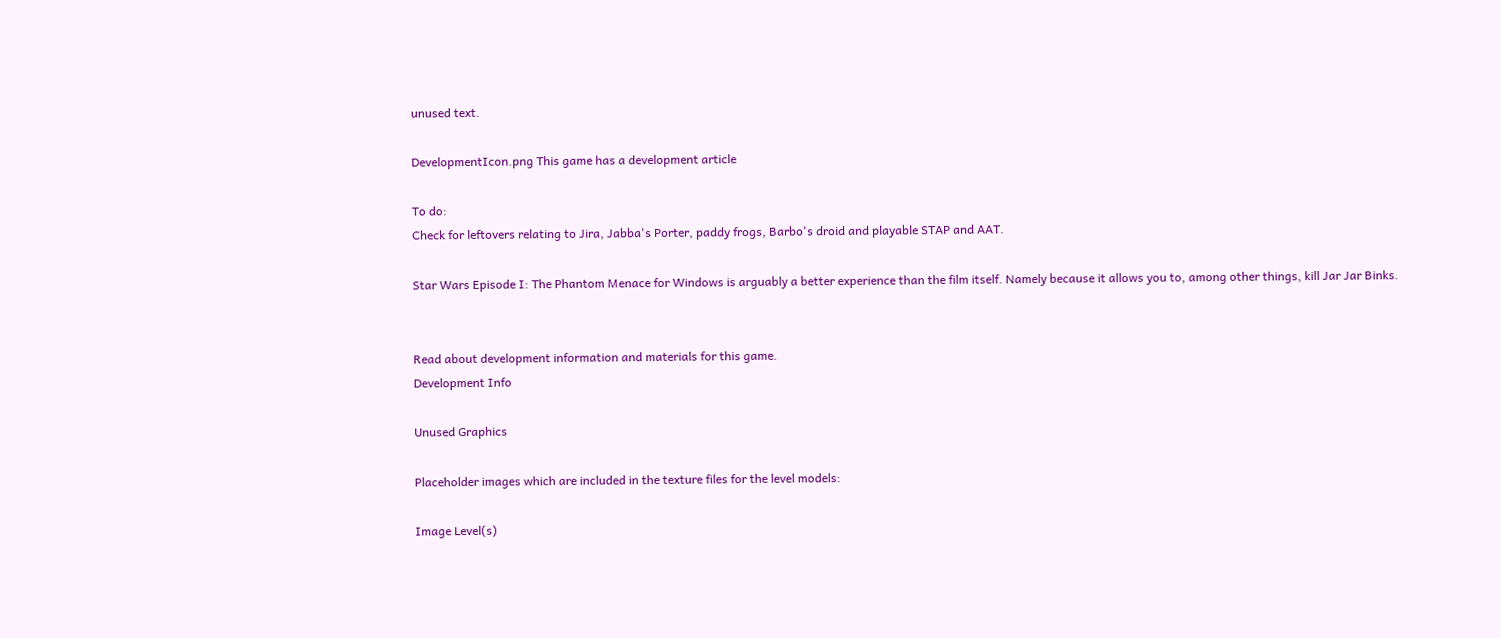unused text.

DevelopmentIcon.png This game has a development article

To do:
Check for leftovers relating to Jira, Jabba's Porter, paddy frogs, Barbo's droid and playable STAP and AAT.

Star Wars Episode I: The Phantom Menace for Windows is arguably a better experience than the film itself. Namely because it allows you to, among other things, kill Jar Jar Binks.


Read about development information and materials for this game.
Development Info

Unused Graphics

Placeholder images which are included in the texture files for the level models:

Image Level(s)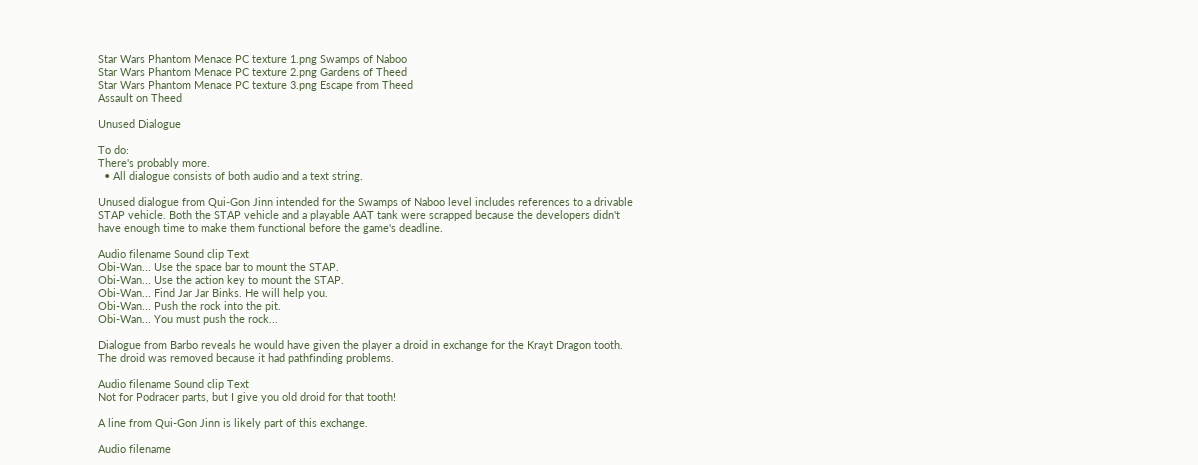Star Wars Phantom Menace PC texture 1.png Swamps of Naboo
Star Wars Phantom Menace PC texture 2.png Gardens of Theed
Star Wars Phantom Menace PC texture 3.png Escape from Theed
Assault on Theed

Unused Dialogue

To do:
There's probably more.
  • All dialogue consists of both audio and a text string.

Unused dialogue from Qui-Gon Jinn intended for the Swamps of Naboo level includes references to a drivable STAP vehicle. Both the STAP vehicle and a playable AAT tank were scrapped because the developers didn't have enough time to make them functional before the game's deadline.

Audio filename Sound clip Text
Obi-Wan... Use the space bar to mount the STAP.
Obi-Wan... Use the action key to mount the STAP.
Obi-Wan... Find Jar Jar Binks. He will help you.
Obi-Wan... Push the rock into the pit.
Obi-Wan... You must push the rock...

Dialogue from Barbo reveals he would have given the player a droid in exchange for the Krayt Dragon tooth. The droid was removed because it had pathfinding problems.

Audio filename Sound clip Text
Not for Podracer parts, but I give you old droid for that tooth!

A line from Qui-Gon Jinn is likely part of this exchange.

Audio filename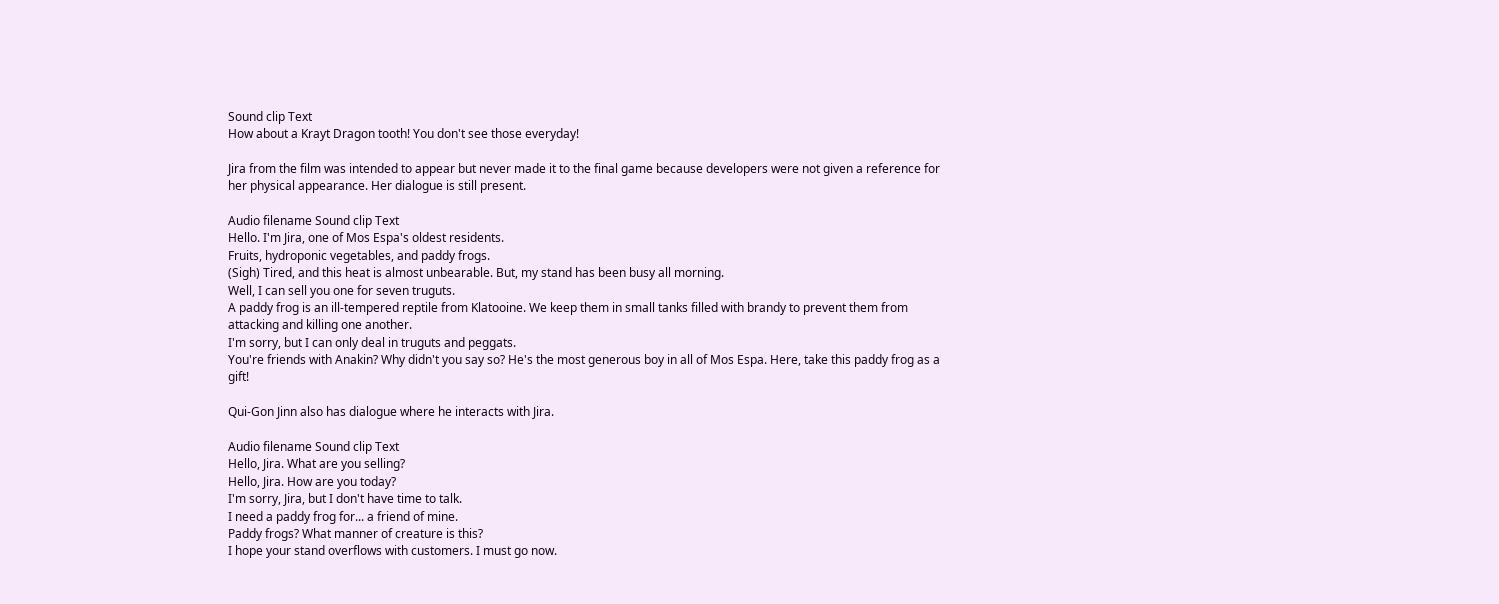Sound clip Text
How about a Krayt Dragon tooth! You don't see those everyday!

Jira from the film was intended to appear but never made it to the final game because developers were not given a reference for her physical appearance. Her dialogue is still present.

Audio filename Sound clip Text
Hello. I'm Jira, one of Mos Espa's oldest residents.
Fruits, hydroponic vegetables, and paddy frogs.
(Sigh) Tired, and this heat is almost unbearable. But, my stand has been busy all morning.
Well, I can sell you one for seven truguts.
A paddy frog is an ill-tempered reptile from Klatooine. We keep them in small tanks filled with brandy to prevent them from attacking and killing one another.
I'm sorry, but I can only deal in truguts and peggats.
You're friends with Anakin? Why didn't you say so? He's the most generous boy in all of Mos Espa. Here, take this paddy frog as a gift!

Qui-Gon Jinn also has dialogue where he interacts with Jira.

Audio filename Sound clip Text
Hello, Jira. What are you selling?
Hello, Jira. How are you today?
I'm sorry, Jira, but I don't have time to talk.
I need a paddy frog for... a friend of mine.
Paddy frogs? What manner of creature is this?
I hope your stand overflows with customers. I must go now.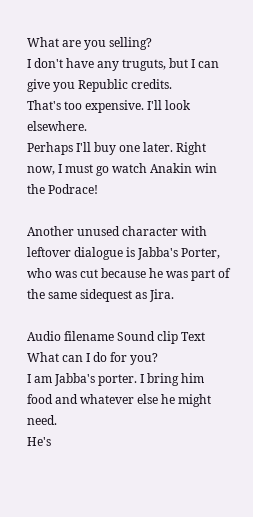What are you selling?
I don't have any truguts, but I can give you Republic credits.
That's too expensive. I'll look elsewhere.
Perhaps I'll buy one later. Right now, I must go watch Anakin win the Podrace!

Another unused character with leftover dialogue is Jabba's Porter, who was cut because he was part of the same sidequest as Jira.

Audio filename Sound clip Text
What can I do for you?
I am Jabba's porter. I bring him food and whatever else he might need.
He's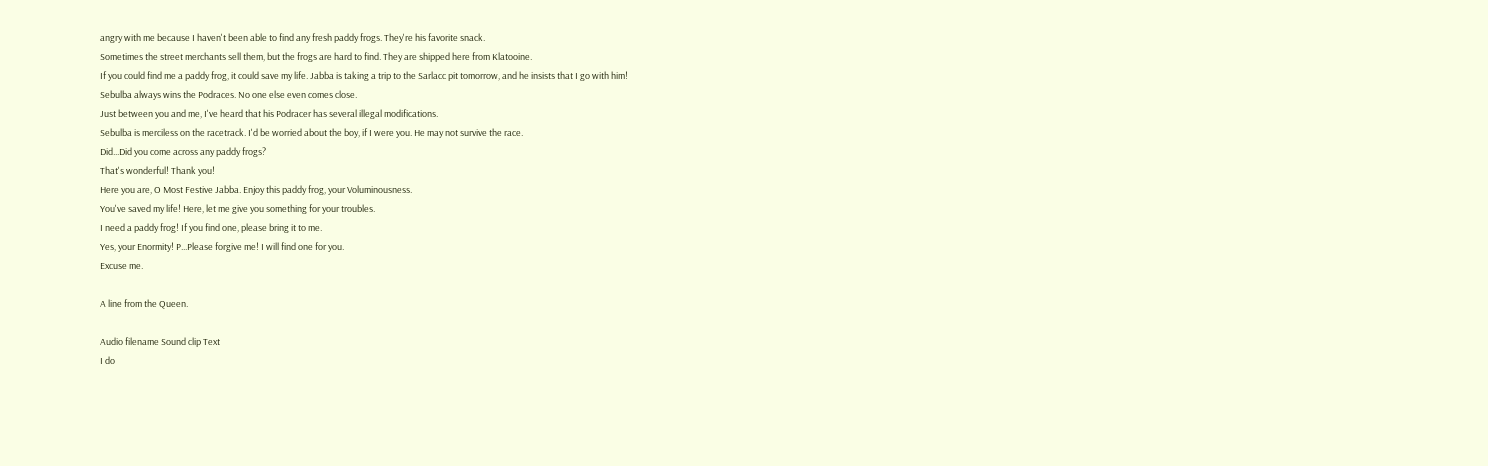angry with me because I haven't been able to find any fresh paddy frogs. They're his favorite snack.
Sometimes the street merchants sell them, but the frogs are hard to find. They are shipped here from Klatooine.
If you could find me a paddy frog, it could save my life. Jabba is taking a trip to the Sarlacc pit tomorrow, and he insists that I go with him!
Sebulba always wins the Podraces. No one else even comes close.
Just between you and me, I've heard that his Podracer has several illegal modifications.
Sebulba is merciless on the racetrack. I'd be worried about the boy, if I were you. He may not survive the race.
Did...Did you come across any paddy frogs?
That's wonderful! Thank you!
Here you are, O Most Festive Jabba. Enjoy this paddy frog, your Voluminousness.
You've saved my life! Here, let me give you something for your troubles.
I need a paddy frog! If you find one, please bring it to me.
Yes, your Enormity! P...Please forgive me! I will find one for you.
Excuse me.

A line from the Queen.

Audio filename Sound clip Text
I do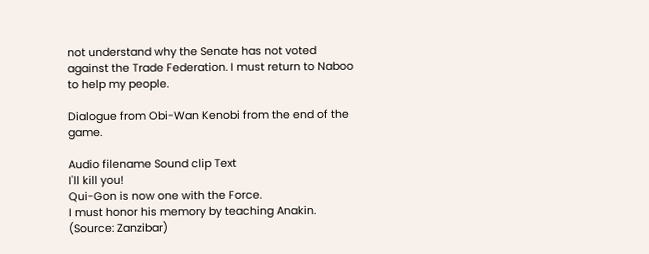not understand why the Senate has not voted against the Trade Federation. I must return to Naboo to help my people.

Dialogue from Obi-Wan Kenobi from the end of the game.

Audio filename Sound clip Text
I'll kill you!
Qui-Gon is now one with the Force.
I must honor his memory by teaching Anakin.
(Source: Zanzibar)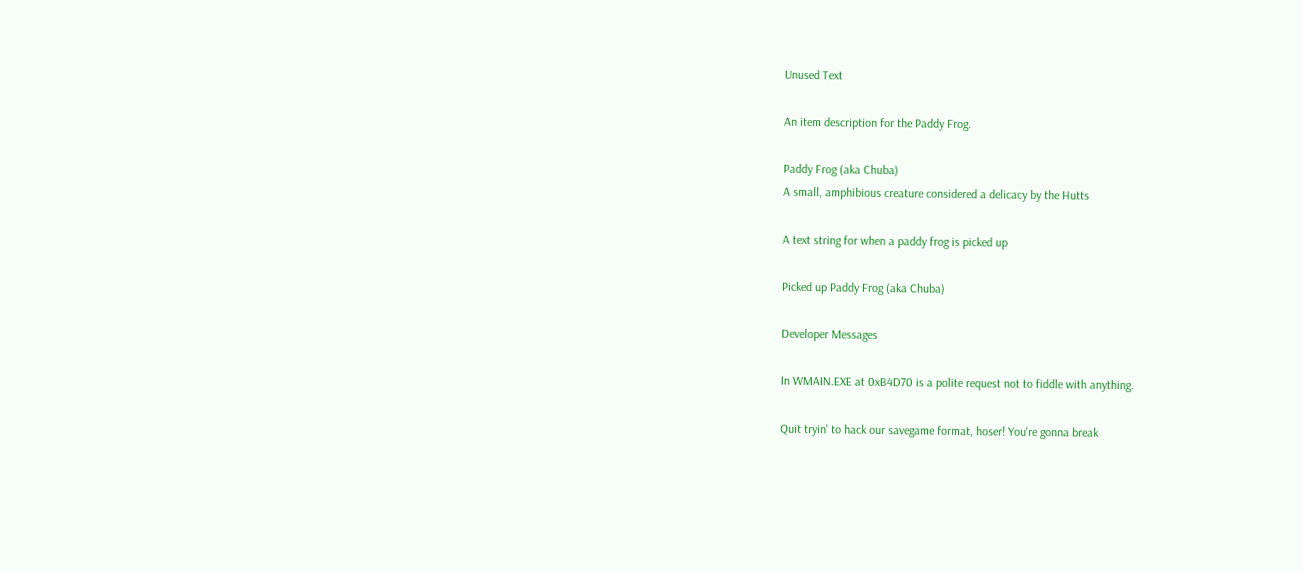Unused Text

An item description for the Paddy Frog.

Paddy Frog (aka Chuba)
A small, amphibious creature considered a delicacy by the Hutts

A text string for when a paddy frog is picked up

Picked up Paddy Frog (aka Chuba)

Developer Messages

In WMAIN.EXE at 0xB4D70 is a polite request not to fiddle with anything.

Quit tryin' to hack our savegame format, hoser! You're gonna break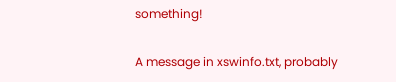something!

A message in xswinfo.txt, probably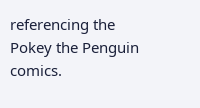referencing the Pokey the Penguin comics.